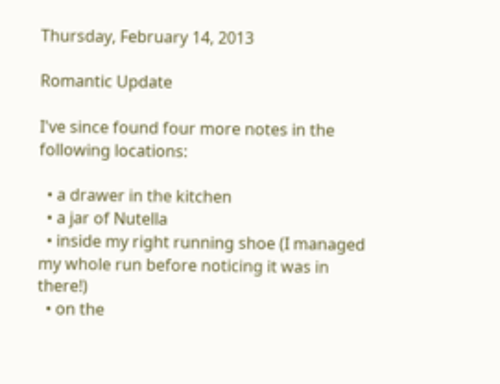Thursday, February 14, 2013

Romantic Update

I've since found four more notes in the following locations:

  • a drawer in the kitchen
  • a jar of Nutella
  • inside my right running shoe (I managed my whole run before noticing it was in there!)
  • on the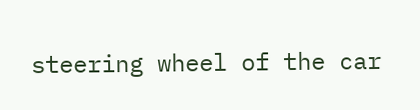steering wheel of the car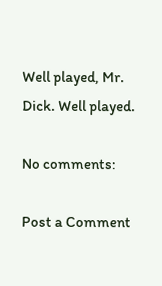Well played, Mr. Dick. Well played.

No comments:

Post a Comment